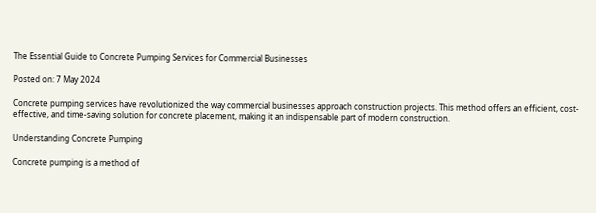The Essential Guide to Concrete Pumping Services for Commercial Businesses

Posted on: 7 May 2024

Concrete pumping services have revolutionized the way commercial businesses approach construction projects. This method offers an efficient, cost-effective, and time-saving solution for concrete placement, making it an indispensable part of modern construction.

Understanding Concrete Pumping

Concrete pumping is a method of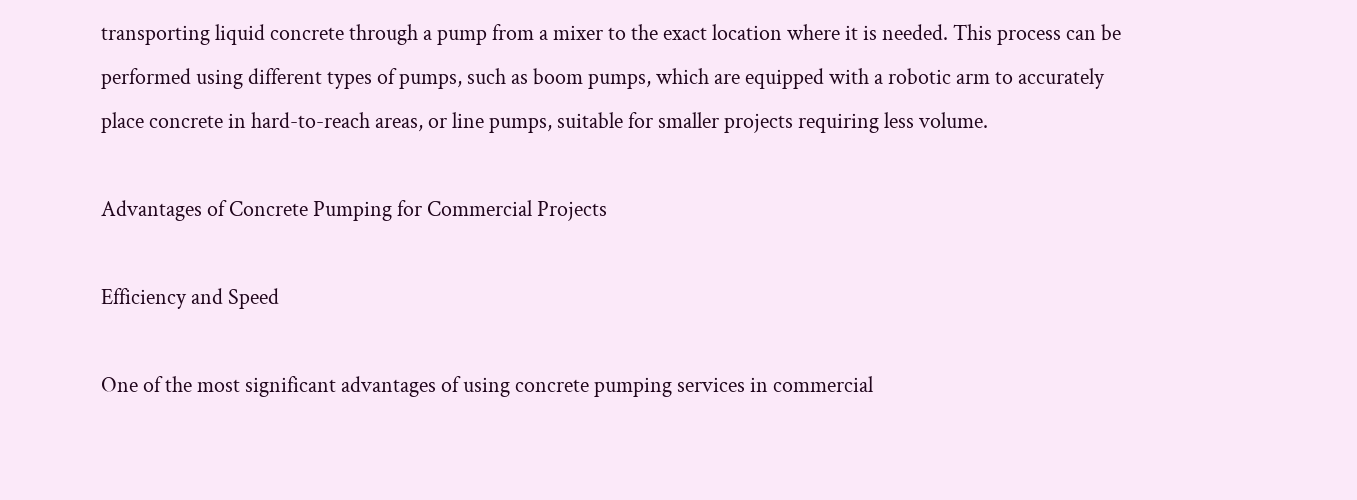transporting liquid concrete through a pump from a mixer to the exact location where it is needed. This process can be performed using different types of pumps, such as boom pumps, which are equipped with a robotic arm to accurately place concrete in hard-to-reach areas, or line pumps, suitable for smaller projects requiring less volume.

Advantages of Concrete Pumping for Commercial Projects

Efficiency and Speed

One of the most significant advantages of using concrete pumping services in commercial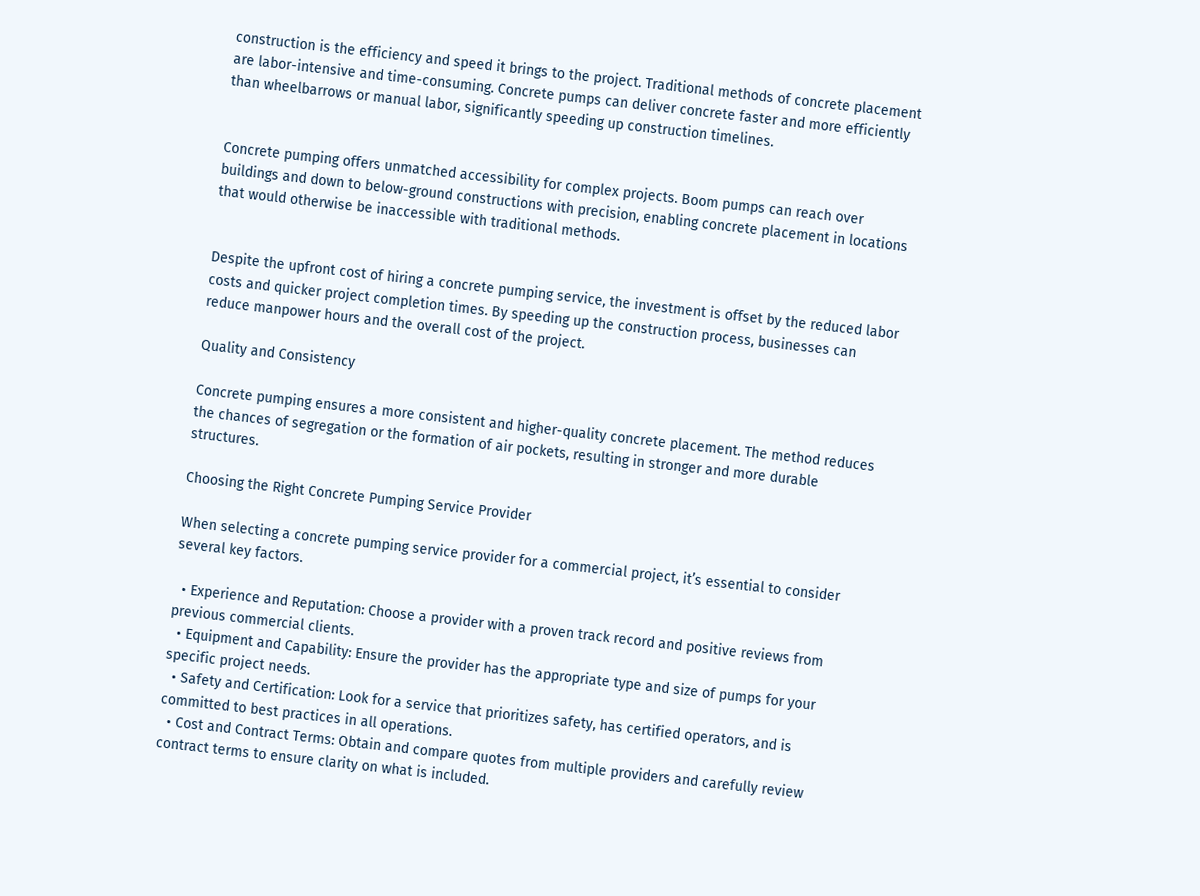construction is the efficiency and speed it brings to the project. Traditional methods of concrete placement are labor-intensive and time-consuming. Concrete pumps can deliver concrete faster and more efficiently than wheelbarrows or manual labor, significantly speeding up construction timelines.


Concrete pumping offers unmatched accessibility for complex projects. Boom pumps can reach over buildings and down to below-ground constructions with precision, enabling concrete placement in locations that would otherwise be inaccessible with traditional methods.


Despite the upfront cost of hiring a concrete pumping service, the investment is offset by the reduced labor costs and quicker project completion times. By speeding up the construction process, businesses can reduce manpower hours and the overall cost of the project.

Quality and Consistency

Concrete pumping ensures a more consistent and higher-quality concrete placement. The method reduces the chances of segregation or the formation of air pockets, resulting in stronger and more durable structures.

Choosing the Right Concrete Pumping Service Provider

When selecting a concrete pumping service provider for a commercial project, it’s essential to consider several key factors.

  • Experience and Reputation: Choose a provider with a proven track record and positive reviews from previous commercial clients.
  • Equipment and Capability: Ensure the provider has the appropriate type and size of pumps for your specific project needs.
  • Safety and Certification: Look for a service that prioritizes safety, has certified operators, and is committed to best practices in all operations.
  • Cost and Contract Terms: Obtain and compare quotes from multiple providers and carefully review contract terms to ensure clarity on what is included.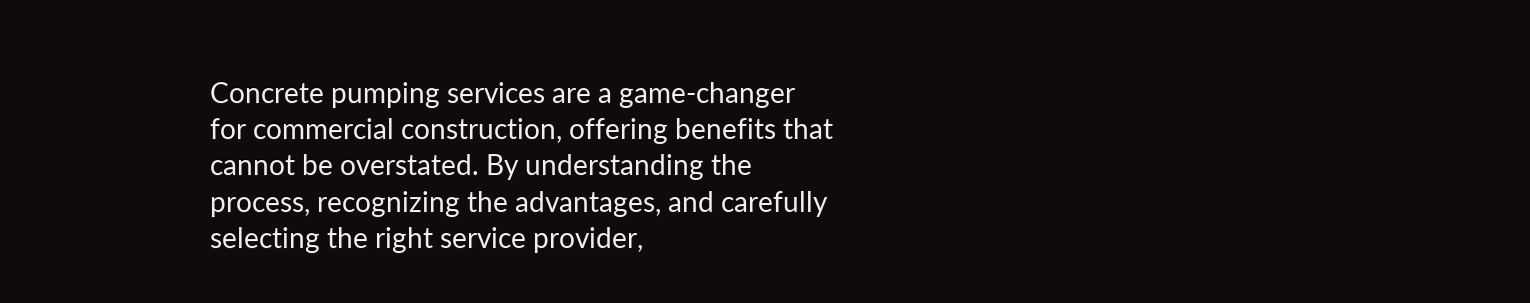Concrete pumping services are a game-changer for commercial construction, offering benefits that cannot be overstated. By understanding the process, recognizing the advantages, and carefully selecting the right service provider,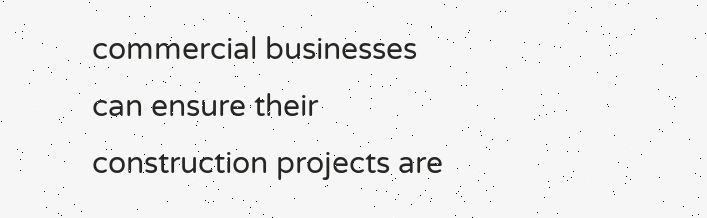commercial businesses can ensure their construction projects are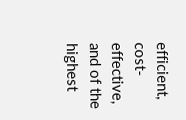efficient, cost-effective, and of the highest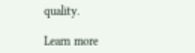quality.

Learn more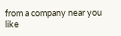from a company near you like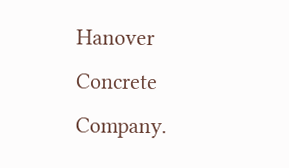Hanover Concrete Company.